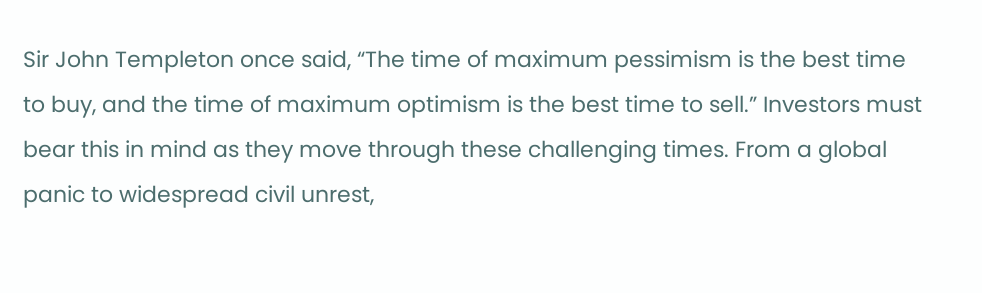Sir John Templeton once said, “The time of maximum pessimism is the best time to buy, and the time of maximum optimism is the best time to sell.” Investors must bear this in mind as they move through these challenging times. From a global panic to widespread civil unrest,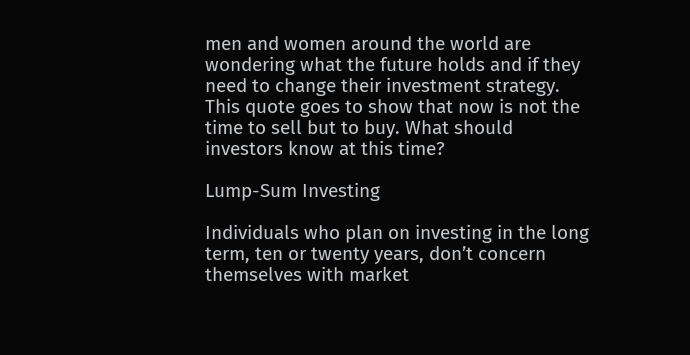men and women around the world are wondering what the future holds and if they need to change their investment strategy. This quote goes to show that now is not the time to sell but to buy. What should investors know at this time?

Lump-Sum Investing

Individuals who plan on investing in the long term, ten or twenty years, don’t concern themselves with market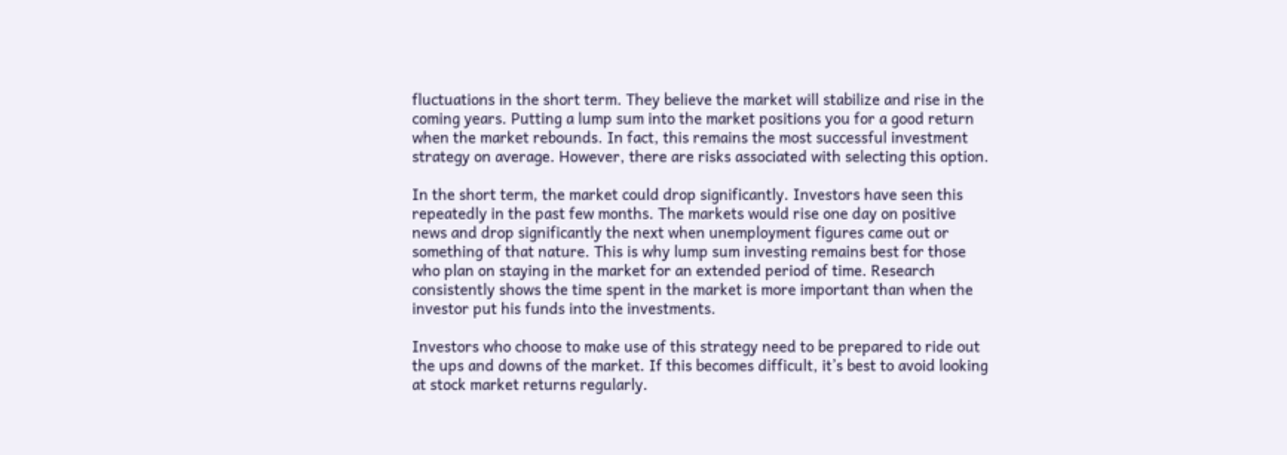fluctuations in the short term. They believe the market will stabilize and rise in the coming years. Putting a lump sum into the market positions you for a good return when the market rebounds. In fact, this remains the most successful investment strategy on average. However, there are risks associated with selecting this option.

In the short term, the market could drop significantly. Investors have seen this repeatedly in the past few months. The markets would rise one day on positive news and drop significantly the next when unemployment figures came out or something of that nature. This is why lump sum investing remains best for those who plan on staying in the market for an extended period of time. Research consistently shows the time spent in the market is more important than when the investor put his funds into the investments.

Investors who choose to make use of this strategy need to be prepared to ride out the ups and downs of the market. If this becomes difficult, it’s best to avoid looking at stock market returns regularly.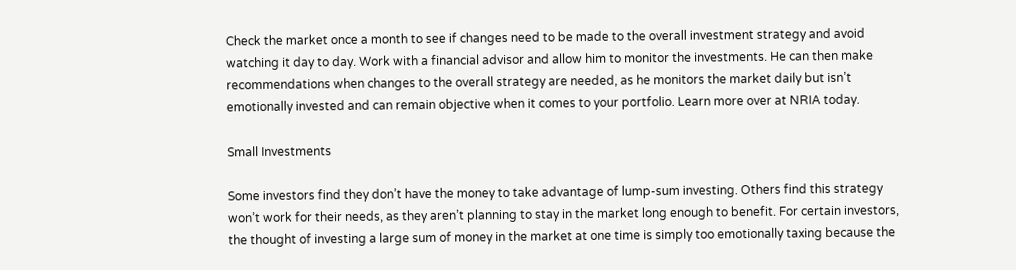Check the market once a month to see if changes need to be made to the overall investment strategy and avoid watching it day to day. Work with a financial advisor and allow him to monitor the investments. He can then make recommendations when changes to the overall strategy are needed, as he monitors the market daily but isn’t emotionally invested and can remain objective when it comes to your portfolio. Learn more over at NRIA today.

Small Investments

Some investors find they don’t have the money to take advantage of lump-sum investing. Others find this strategy won’t work for their needs, as they aren’t planning to stay in the market long enough to benefit. For certain investors, the thought of investing a large sum of money in the market at one time is simply too emotionally taxing because the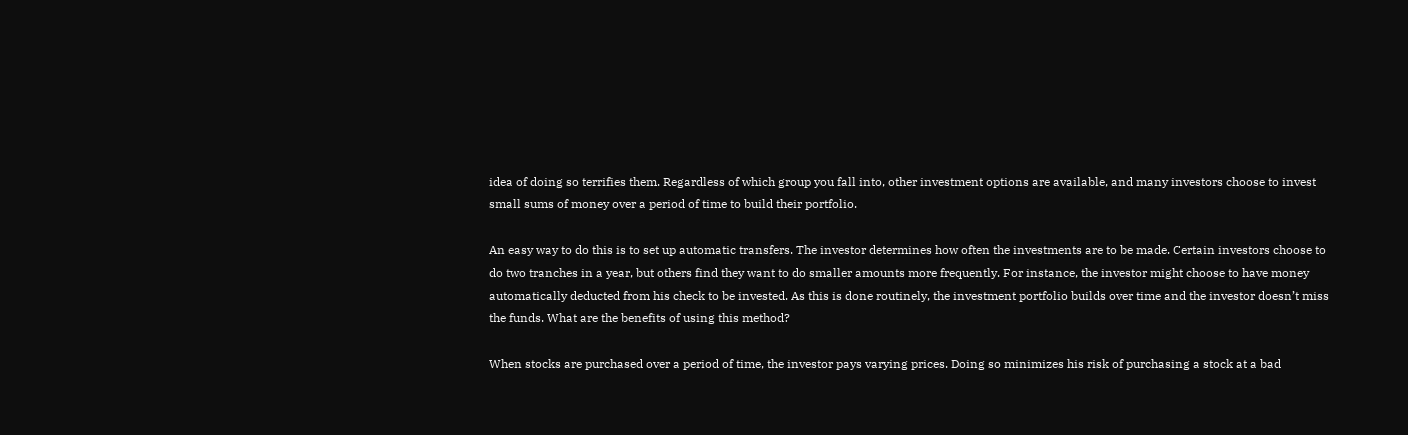idea of doing so terrifies them. Regardless of which group you fall into, other investment options are available, and many investors choose to invest small sums of money over a period of time to build their portfolio.

An easy way to do this is to set up automatic transfers. The investor determines how often the investments are to be made. Certain investors choose to do two tranches in a year, but others find they want to do smaller amounts more frequently. For instance, the investor might choose to have money automatically deducted from his check to be invested. As this is done routinely, the investment portfolio builds over time and the investor doesn’t miss the funds. What are the benefits of using this method?

When stocks are purchased over a period of time, the investor pays varying prices. Doing so minimizes his risk of purchasing a stock at a bad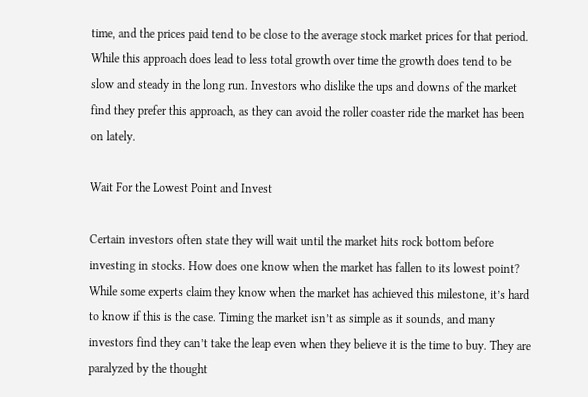time, and the prices paid tend to be close to the average stock market prices for that period. While this approach does lead to less total growth over time the growth does tend to be slow and steady in the long run. Investors who dislike the ups and downs of the market find they prefer this approach, as they can avoid the roller coaster ride the market has been on lately.

Wait For the Lowest Point and Invest

Certain investors often state they will wait until the market hits rock bottom before investing in stocks. How does one know when the market has fallen to its lowest point? While some experts claim they know when the market has achieved this milestone, it’s hard to know if this is the case. Timing the market isn’t as simple as it sounds, and many investors find they can’t take the leap even when they believe it is the time to buy. They are paralyzed by the thought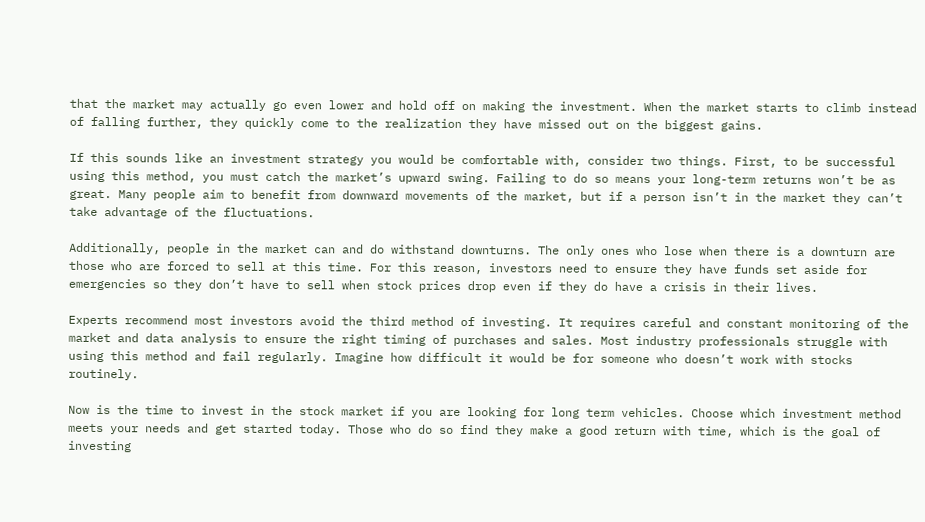that the market may actually go even lower and hold off on making the investment. When the market starts to climb instead of falling further, they quickly come to the realization they have missed out on the biggest gains.

If this sounds like an investment strategy you would be comfortable with, consider two things. First, to be successful using this method, you must catch the market’s upward swing. Failing to do so means your long-term returns won’t be as great. Many people aim to benefit from downward movements of the market, but if a person isn’t in the market they can’t take advantage of the fluctuations.

Additionally, people in the market can and do withstand downturns. The only ones who lose when there is a downturn are those who are forced to sell at this time. For this reason, investors need to ensure they have funds set aside for emergencies so they don’t have to sell when stock prices drop even if they do have a crisis in their lives.

Experts recommend most investors avoid the third method of investing. It requires careful and constant monitoring of the market and data analysis to ensure the right timing of purchases and sales. Most industry professionals struggle with using this method and fail regularly. Imagine how difficult it would be for someone who doesn’t work with stocks routinely.

Now is the time to invest in the stock market if you are looking for long term vehicles. Choose which investment method meets your needs and get started today. Those who do so find they make a good return with time, which is the goal of investing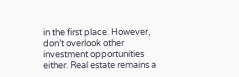in the first place. However, don’t overlook other investment opportunities either. Real estate remains a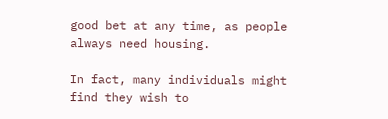good bet at any time, as people always need housing.

In fact, many individuals might find they wish to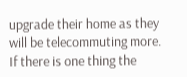upgrade their home as they will be telecommuting more. If there is one thing the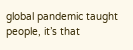global pandemic taught people, it’s that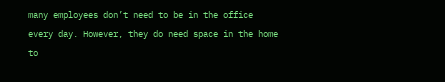many employees don’t need to be in the office every day. However, they do need space in the home to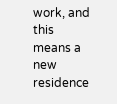work, and this means a new residence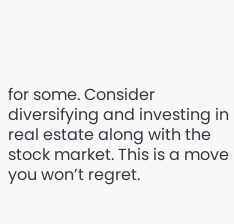for some. Consider diversifying and investing in real estate along with the stock market. This is a move you won’t regret.